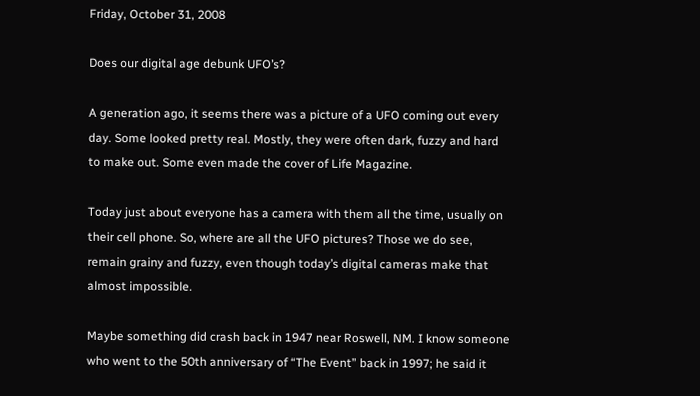Friday, October 31, 2008

Does our digital age debunk UFO’s?

A generation ago, it seems there was a picture of a UFO coming out every day. Some looked pretty real. Mostly, they were often dark, fuzzy and hard to make out. Some even made the cover of Life Magazine.

Today just about everyone has a camera with them all the time, usually on their cell phone. So, where are all the UFO pictures? Those we do see, remain grainy and fuzzy, even though today’s digital cameras make that almost impossible.

Maybe something did crash back in 1947 near Roswell, NM. I know someone who went to the 50th anniversary of “The Event” back in 1997; he said it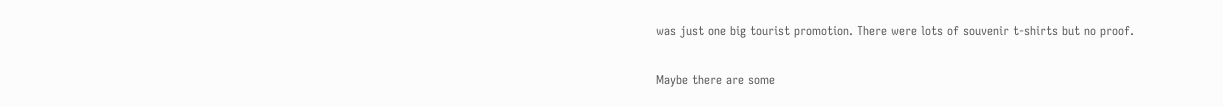was just one big tourist promotion. There were lots of souvenir t-shirts but no proof.

Maybe there are some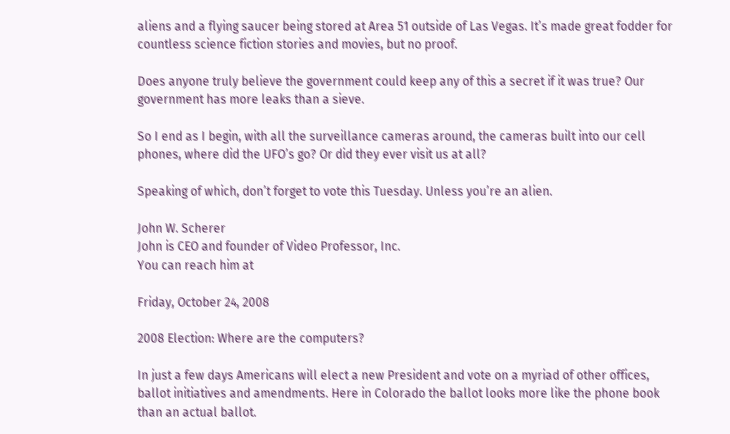aliens and a flying saucer being stored at Area 51 outside of Las Vegas. It’s made great fodder for countless science fiction stories and movies, but no proof.

Does anyone truly believe the government could keep any of this a secret if it was true? Our government has more leaks than a sieve.

So I end as I begin, with all the surveillance cameras around, the cameras built into our cell phones, where did the UFO’s go? Or did they ever visit us at all?

Speaking of which, don’t forget to vote this Tuesday. Unless you’re an alien.

John W. Scherer
John is CEO and founder of Video Professor, Inc.
You can reach him at

Friday, October 24, 2008

2008 Election: Where are the computers?

In just a few days Americans will elect a new President and vote on a myriad of other offices, ballot initiatives and amendments. Here in Colorado the ballot looks more like the phone book than an actual ballot.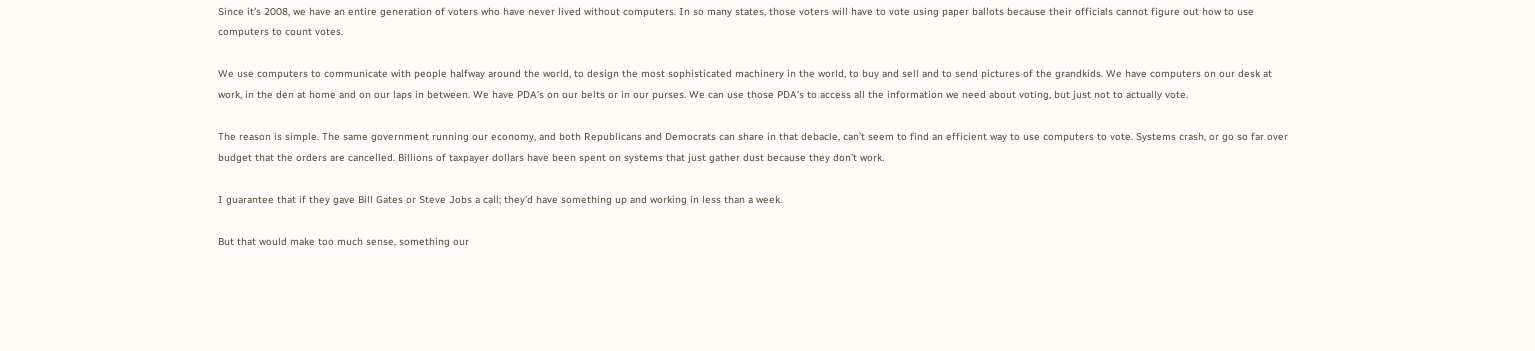Since it’s 2008, we have an entire generation of voters who have never lived without computers. In so many states, those voters will have to vote using paper ballots because their officials cannot figure out how to use computers to count votes.

We use computers to communicate with people halfway around the world, to design the most sophisticated machinery in the world, to buy and sell and to send pictures of the grandkids. We have computers on our desk at work, in the den at home and on our laps in between. We have PDA’s on our belts or in our purses. We can use those PDA’s to access all the information we need about voting, but just not to actually vote.

The reason is simple. The same government running our economy, and both Republicans and Democrats can share in that debacle, can’t seem to find an efficient way to use computers to vote. Systems crash, or go so far over budget that the orders are cancelled. Billions of taxpayer dollars have been spent on systems that just gather dust because they don’t work.

I guarantee that if they gave Bill Gates or Steve Jobs a call; they’d have something up and working in less than a week.

But that would make too much sense, something our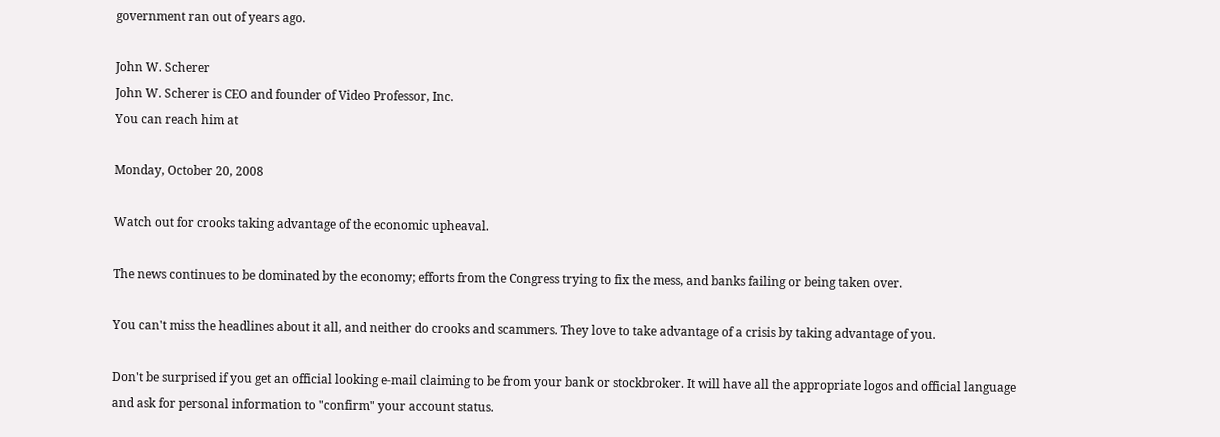government ran out of years ago.

John W. Scherer
John W. Scherer is CEO and founder of Video Professor, Inc.
You can reach him at

Monday, October 20, 2008

Watch out for crooks taking advantage of the economic upheaval.

The news continues to be dominated by the economy; efforts from the Congress trying to fix the mess, and banks failing or being taken over.

You can't miss the headlines about it all, and neither do crooks and scammers. They love to take advantage of a crisis by taking advantage of you.

Don't be surprised if you get an official looking e-mail claiming to be from your bank or stockbroker. It will have all the appropriate logos and official language and ask for personal information to "confirm" your account status.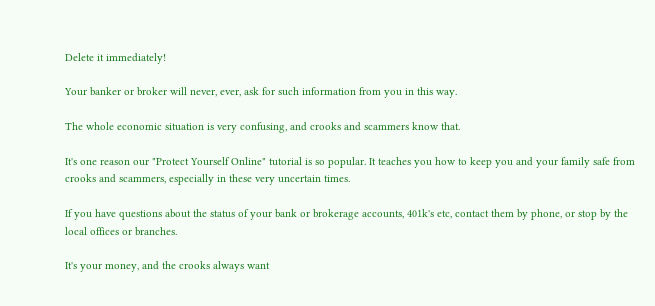Delete it immediately!

Your banker or broker will never, ever, ask for such information from you in this way.

The whole economic situation is very confusing, and crooks and scammers know that.

It's one reason our "Protect Yourself Online" tutorial is so popular. It teaches you how to keep you and your family safe from crooks and scammers, especially in these very uncertain times.

If you have questions about the status of your bank or brokerage accounts, 401k's etc, contact them by phone, or stop by the local offices or branches.

It's your money, and the crooks always want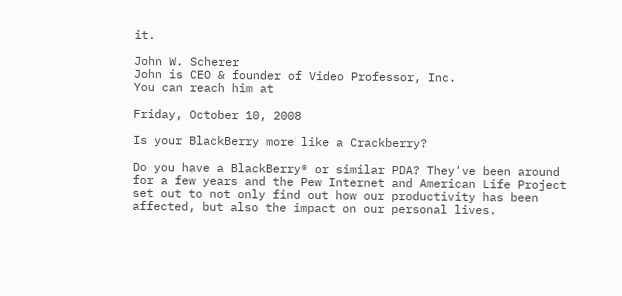it.

John W. Scherer
John is CEO & founder of Video Professor, Inc.
You can reach him at

Friday, October 10, 2008

Is your BlackBerry more like a Crackberry?

Do you have a BlackBerry® or similar PDA? They've been around for a few years and the Pew Internet and American Life Project set out to not only find out how our productivity has been affected, but also the impact on our personal lives.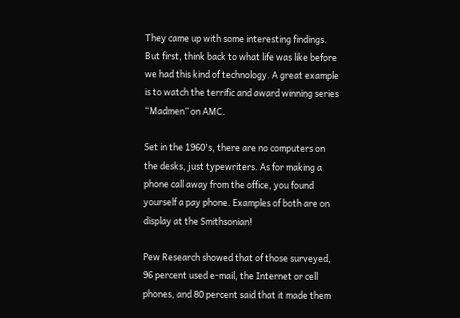They came up with some interesting findings. But first, think back to what life was like before we had this kind of technology. A great example is to watch the terrific and award winning series “Madmen” on AMC.

Set in the 1960's, there are no computers on the desks, just typewriters. As for making a phone call away from the office, you found yourself a pay phone. Examples of both are on display at the Smithsonian!

Pew Research showed that of those surveyed, 96 percent used e-mail, the Internet or cell phones, and 80 percent said that it made them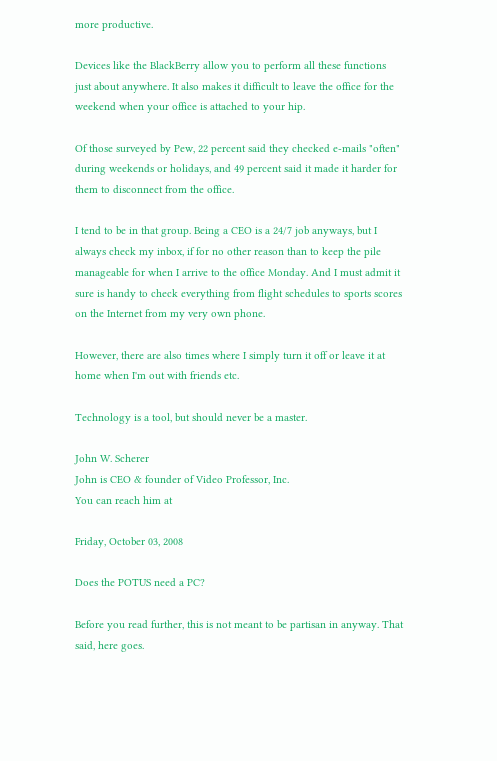more productive.

Devices like the BlackBerry allow you to perform all these functions just about anywhere. It also makes it difficult to leave the office for the weekend when your office is attached to your hip.

Of those surveyed by Pew, 22 percent said they checked e-mails "often" during weekends or holidays, and 49 percent said it made it harder for them to disconnect from the office.

I tend to be in that group. Being a CEO is a 24/7 job anyways, but I always check my inbox, if for no other reason than to keep the pile manageable for when I arrive to the office Monday. And I must admit it sure is handy to check everything from flight schedules to sports scores on the Internet from my very own phone.

However, there are also times where I simply turn it off or leave it at home when I'm out with friends etc.

Technology is a tool, but should never be a master.

John W. Scherer
John is CEO & founder of Video Professor, Inc.
You can reach him at

Friday, October 03, 2008

Does the POTUS need a PC?

Before you read further, this is not meant to be partisan in anyway. That said, here goes.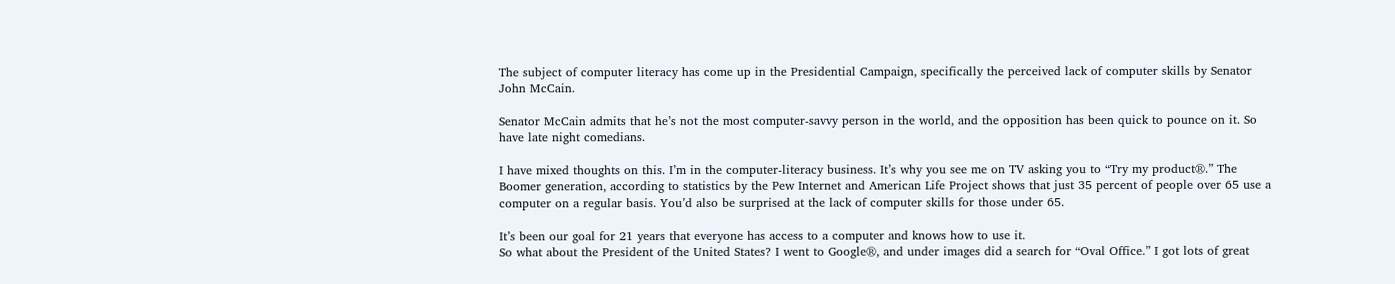The subject of computer literacy has come up in the Presidential Campaign, specifically the perceived lack of computer skills by Senator John McCain.

Senator McCain admits that he’s not the most computer-savvy person in the world, and the opposition has been quick to pounce on it. So have late night comedians.

I have mixed thoughts on this. I’m in the computer-literacy business. It’s why you see me on TV asking you to “Try my product®.” The Boomer generation, according to statistics by the Pew Internet and American Life Project shows that just 35 percent of people over 65 use a computer on a regular basis. You’d also be surprised at the lack of computer skills for those under 65.

It’s been our goal for 21 years that everyone has access to a computer and knows how to use it.
So what about the President of the United States? I went to Google®, and under images did a search for “Oval Office.” I got lots of great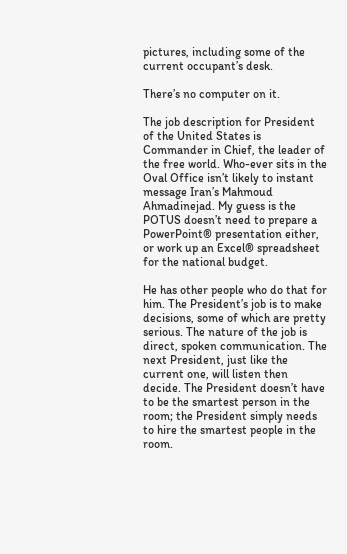pictures, including some of the current occupant’s desk.

There’s no computer on it.

The job description for President of the United States is Commander in Chief, the leader of the free world. Who-ever sits in the Oval Office isn’t likely to instant message Iran’s Mahmoud Ahmadinejad. My guess is the POTUS doesn’t need to prepare a PowerPoint® presentation either, or work up an Excel® spreadsheet for the national budget.

He has other people who do that for him. The President’s job is to make decisions, some of which are pretty serious. The nature of the job is direct, spoken communication. The next President, just like the current one, will listen then decide. The President doesn’t have to be the smartest person in the room; the President simply needs to hire the smartest people in the room.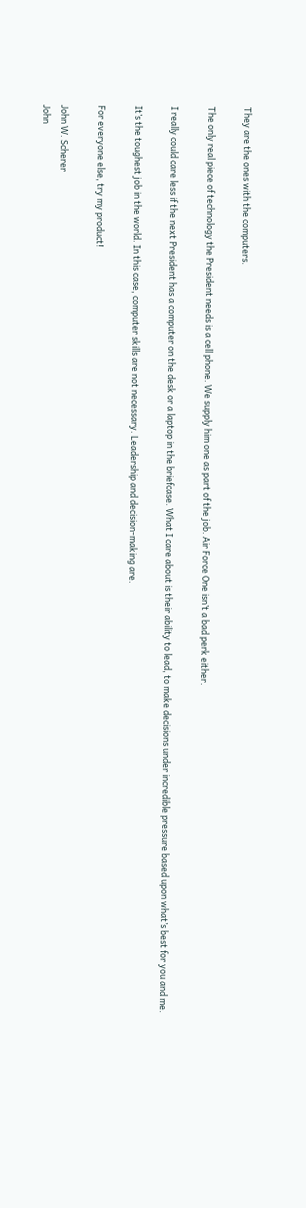They are the ones with the computers.

The only real piece of technology the President needs is a cell phone. We supply him one as part of the job. Air Force One isn’t a bad perk either.

I really could care less if the next President has a computer on the desk or a laptop in the briefcase. What I care about is their ability to lead, to make decisions under incredible pressure based upon what’s best for you and me.

It’s the toughest job in the world. In this case, computer skills are not necessary. Leadership and decision-making are.

For everyone else, try my product!

John W. Scherer
John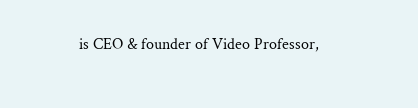is CEO & founder of Video Professor,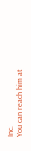Inc.
You can reach him at